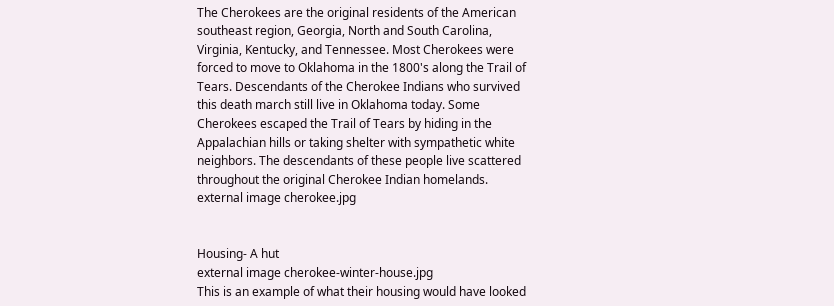The Cherokees are the original residents of the American southeast region, Georgia, North and South Carolina, Virginia, Kentucky, and Tennessee. Most Cherokees were forced to move to Oklahoma in the 1800's along the Trail of Tears. Descendants of the Cherokee Indians who survived this death march still live in Oklahoma today. Some Cherokees escaped the Trail of Tears by hiding in the Appalachian hills or taking shelter with sympathetic white neighbors. The descendants of these people live scattered throughout the original Cherokee Indian homelands.
external image cherokee.jpg


Housing- A hut
external image cherokee-winter-house.jpg
This is an example of what their housing would have looked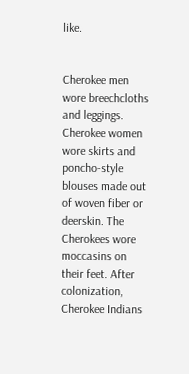like.


Cherokee men wore breechcloths and leggings. Cherokee women wore skirts and poncho-style blouses made out of woven fiber or deerskin. The Cherokees wore moccasins on their feet. After colonization, Cherokee Indians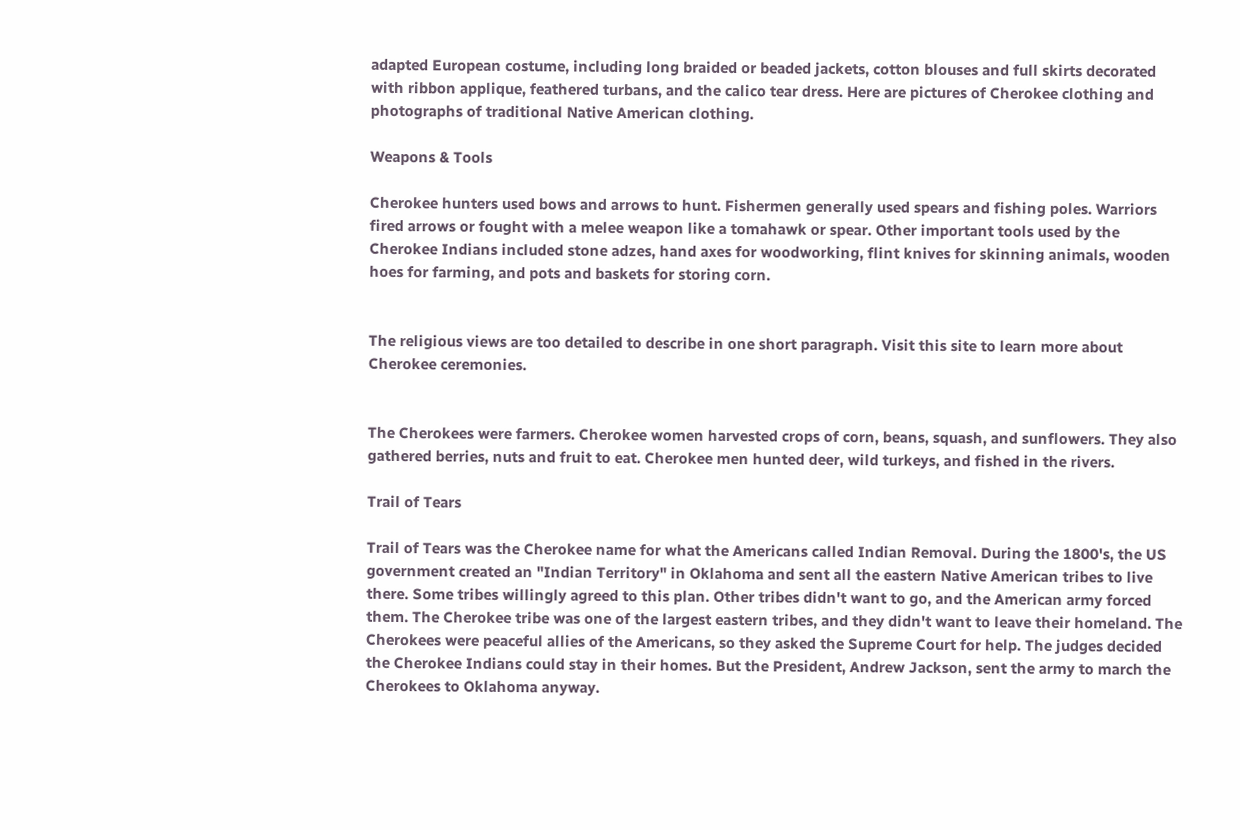adapted European costume, including long braided or beaded jackets, cotton blouses and full skirts decorated with ribbon applique, feathered turbans, and the calico tear dress. Here are pictures of Cherokee clothing and photographs of traditional Native American clothing.

Weapons & Tools

Cherokee hunters used bows and arrows to hunt. Fishermen generally used spears and fishing poles. Warriors fired arrows or fought with a melee weapon like a tomahawk or spear. Other important tools used by the Cherokee Indians included stone adzes, hand axes for woodworking, flint knives for skinning animals, wooden hoes for farming, and pots and baskets for storing corn.


The religious views are too detailed to describe in one short paragraph. Visit this site to learn more about Cherokee ceremonies.


The Cherokees were farmers. Cherokee women harvested crops of corn, beans, squash, and sunflowers. They also gathered berries, nuts and fruit to eat. Cherokee men hunted deer, wild turkeys, and fished in the rivers.

Trail of Tears

Trail of Tears was the Cherokee name for what the Americans called Indian Removal. During the 1800's, the US government created an "Indian Territory" in Oklahoma and sent all the eastern Native American tribes to live there. Some tribes willingly agreed to this plan. Other tribes didn't want to go, and the American army forced them. The Cherokee tribe was one of the largest eastern tribes, and they didn't want to leave their homeland. The Cherokees were peaceful allies of the Americans, so they asked the Supreme Court for help. The judges decided the Cherokee Indians could stay in their homes. But the President, Andrew Jackson, sent the army to march the Cherokees to Oklahoma anyway.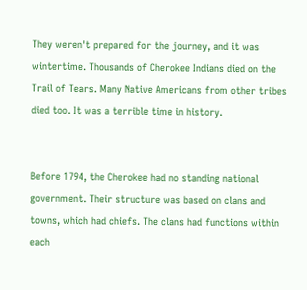They weren't prepared for the journey, and it was wintertime. Thousands of Cherokee Indians died on the Trail of Tears. Many Native Americans from other tribes died too. It was a terrible time in history.


Before 1794, the Cherokee had no standing national government. Their structure was based on clans and towns, which had chiefs. The clans had functions within each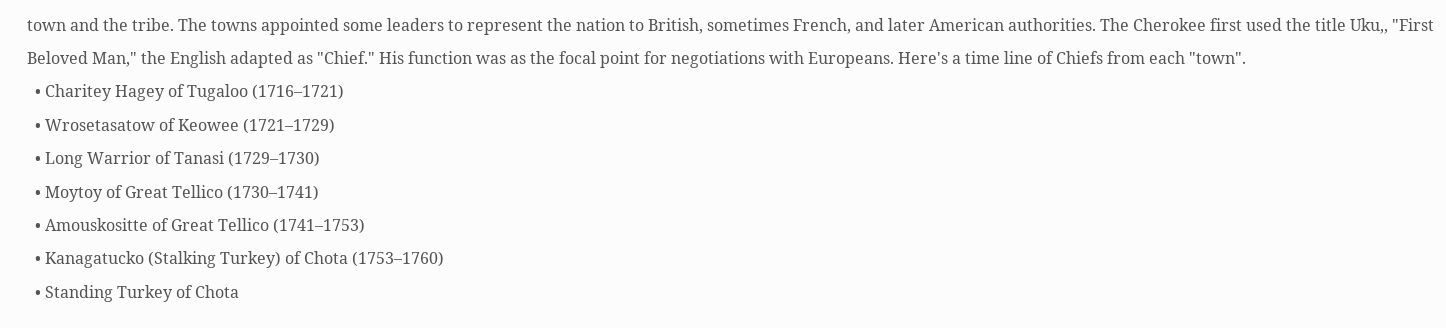town and the tribe. The towns appointed some leaders to represent the nation to British, sometimes French, and later American authorities. The Cherokee first used the title Uku,, "First Beloved Man," the English adapted as "Chief." His function was as the focal point for negotiations with Europeans. Here's a time line of Chiefs from each "town".
  • Charitey Hagey of Tugaloo (1716–1721)
  • Wrosetasatow of Keowee (1721–1729)
  • Long Warrior of Tanasi (1729–1730)
  • Moytoy of Great Tellico (1730–1741)
  • Amouskositte of Great Tellico (1741–1753)
  • Kanagatucko (Stalking Turkey) of Chota (1753–1760)
  • Standing Turkey of Chota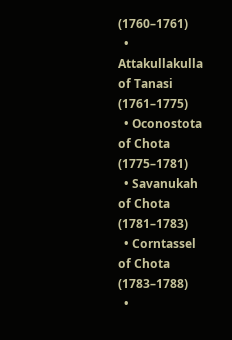(1760–1761)
  • Attakullakulla of Tanasi (1761–1775)
  • Oconostota of Chota (1775–1781)
  • Savanukah of Chota (1781–1783)
  • Corntassel of Chota (1783–1788)
  •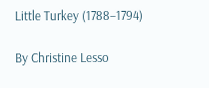Little Turkey (1788–1794)

By Christine Lesso